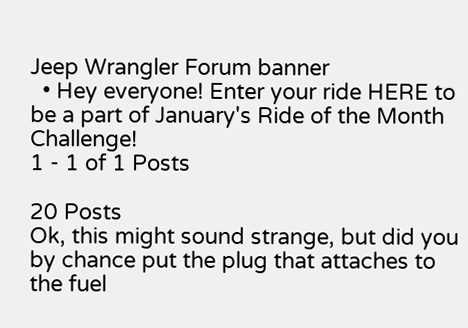Jeep Wrangler Forum banner
  • Hey everyone! Enter your ride HERE to be a part of January's Ride of the Month Challenge!
1 - 1 of 1 Posts

20 Posts
Ok, this might sound strange, but did you by chance put the plug that attaches to the fuel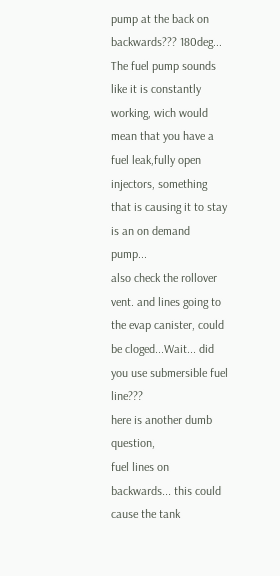pump at the back on backwards??? 180deg...
The fuel pump sounds like it is constantly working, wich would mean that you have a fuel leak,fully open injectors, something that is causing it to stay is an on demand pump...
also check the rollover vent. and lines going to the evap canister, could be cloged...Wait... did you use submersible fuel line???
here is another dumb question,
fuel lines on backwards... this could cause the tank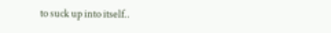to suck up into itself..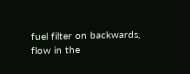fuel filter on backwards, flow in the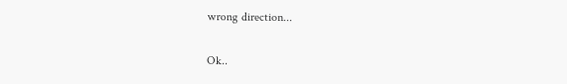wrong direction...

Ok..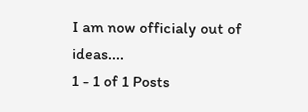I am now officialy out of ideas....
1 - 1 of 1 Posts